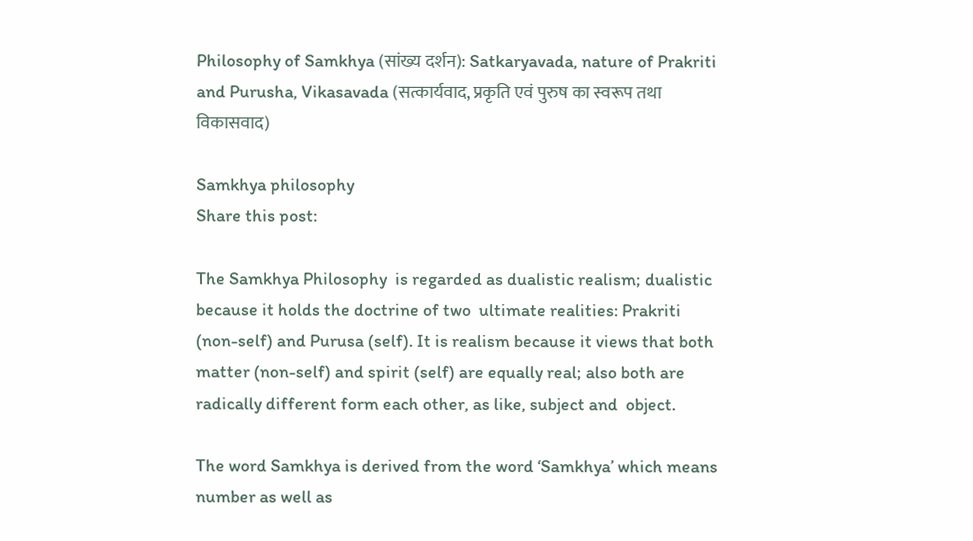Philosophy of Samkhya (सांख्य दर्शन): Satkaryavada, nature of Prakriti and Purusha, Vikasavada (सत्कार्यवाद, प्रकृति एवं पुरुष का स्वरूप तथा विकासवाद)

Samkhya philosophy
Share this post:

The Samkhya Philosophy  is regarded as dualistic realism; dualistic because it holds the doctrine of two  ultimate realities: Prakriti (non-self) and Purusa (self). It is realism because it views that both matter (non-self) and spirit (self) are equally real; also both are radically different form each other, as like, subject and  object.

The word Samkhya is derived from the word ‘Samkhya’ which means number as well as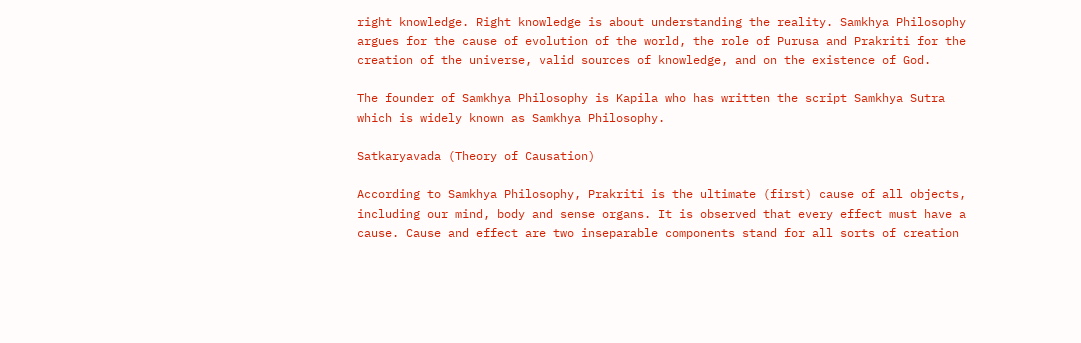right knowledge. Right knowledge is about understanding the reality. Samkhya Philosophy argues for the cause of evolution of the world, the role of Purusa and Prakriti for the creation of the universe, valid sources of knowledge, and on the existence of God.

The founder of Samkhya Philosophy is Kapila who has written the script Samkhya Sutra which is widely known as Samkhya Philosophy.

Satkaryavada (Theory of Causation)

According to Samkhya Philosophy, Prakriti is the ultimate (first) cause of all objects, including our mind, body and sense organs. It is observed that every effect must have a cause. Cause and effect are two inseparable components stand for all sorts of creation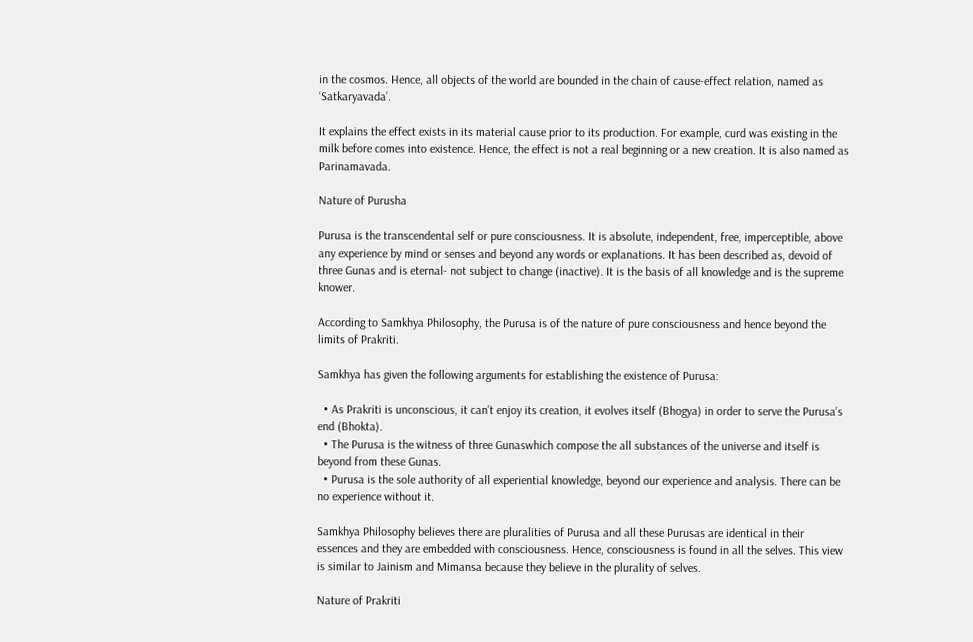in the cosmos. Hence, all objects of the world are bounded in the chain of cause-effect relation, named as ‘Satkaryavada’.

It explains the effect exists in its material cause prior to its production. For example, curd was existing in the milk before comes into existence. Hence, the effect is not a real beginning or a new creation. It is also named as Parinamavada.

Nature of Purusha

Purusa is the transcendental self or pure consciousness. It is absolute, independent, free, imperceptible, above any experience by mind or senses and beyond any words or explanations. It has been described as, devoid of three Gunas and is eternal- not subject to change (inactive). It is the basis of all knowledge and is the supreme knower.

According to Samkhya Philosophy, the Purusa is of the nature of pure consciousness and hence beyond the limits of Prakriti.

Samkhya has given the following arguments for establishing the existence of Purusa:

  • As Prakriti is unconscious, it can’t enjoy its creation, it evolves itself (Bhogya) in order to serve the Purusa’s end (Bhokta).
  • The Purusa is the witness of three Gunaswhich compose the all substances of the universe and itself is beyond from these Gunas.
  • Purusa is the sole authority of all experiential knowledge, beyond our experience and analysis. There can be no experience without it.

Samkhya Philosophy believes there are pluralities of Purusa and all these Purusas are identical in their essences and they are embedded with consciousness. Hence, consciousness is found in all the selves. This view is similar to Jainism and Mimansa because they believe in the plurality of selves.

Nature of Prakriti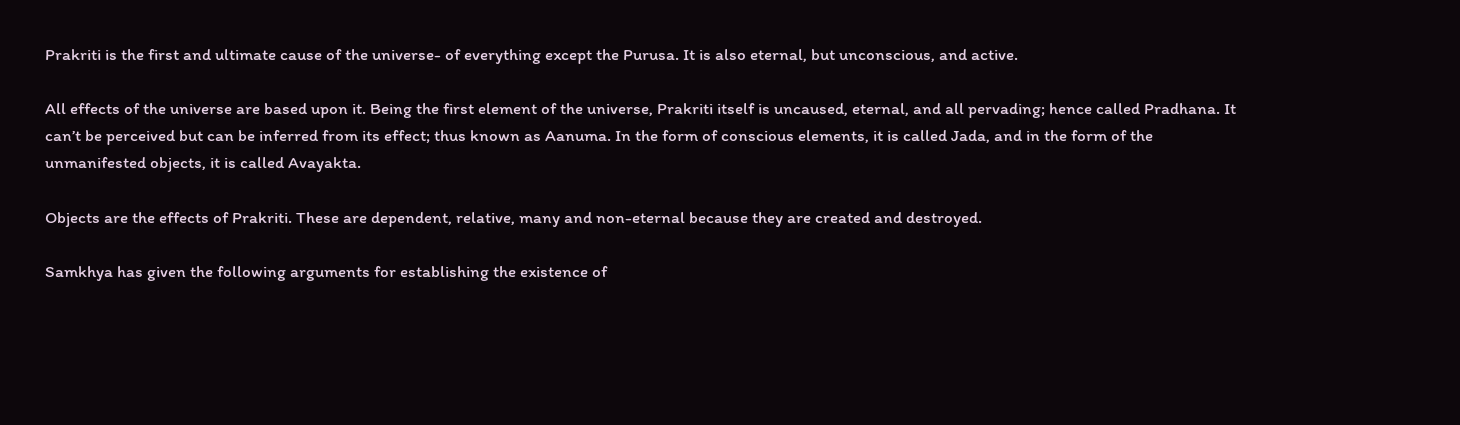Prakriti is the first and ultimate cause of the universe- of everything except the Purusa. It is also eternal, but unconscious, and active.

All effects of the universe are based upon it. Being the first element of the universe, Prakriti itself is uncaused, eternal, and all pervading; hence called Pradhana. It can’t be perceived but can be inferred from its effect; thus known as Aanuma. In the form of conscious elements, it is called Jada, and in the form of the unmanifested objects, it is called Avayakta.

Objects are the effects of Prakriti. These are dependent, relative, many and non-eternal because they are created and destroyed.

Samkhya has given the following arguments for establishing the existence of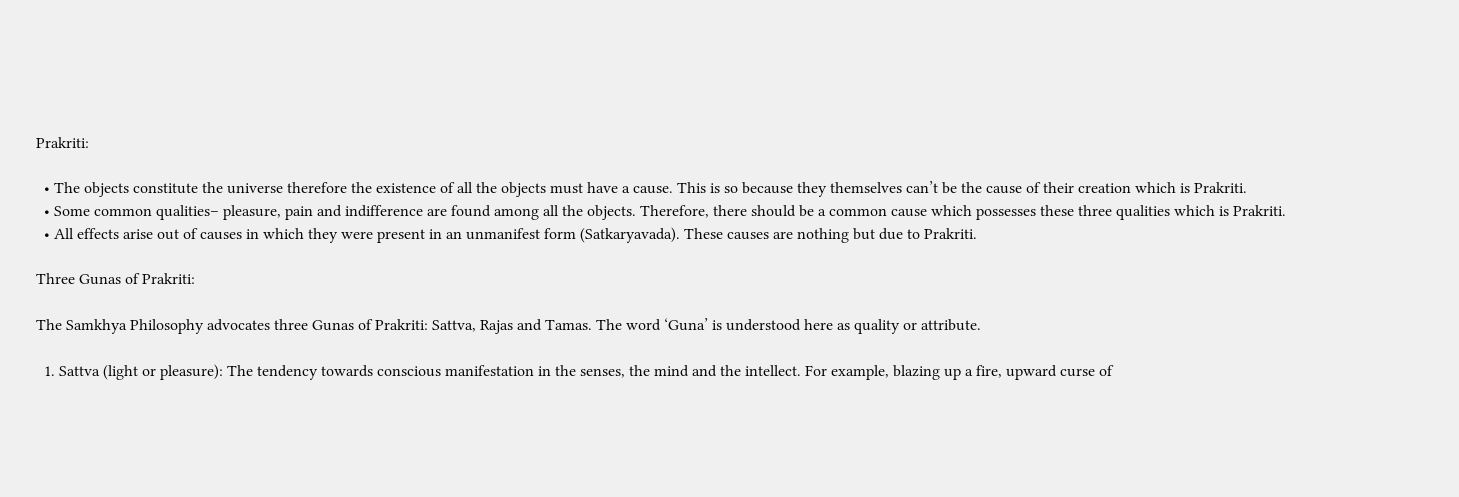Prakriti:

  • The objects constitute the universe therefore the existence of all the objects must have a cause. This is so because they themselves can’t be the cause of their creation which is Prakriti.
  • Some common qualities– pleasure, pain and indifference are found among all the objects. Therefore, there should be a common cause which possesses these three qualities which is Prakriti.
  • All effects arise out of causes in which they were present in an unmanifest form (Satkaryavada). These causes are nothing but due to Prakriti.

Three Gunas of Prakriti:

The Samkhya Philosophy advocates three Gunas of Prakriti: Sattva, Rajas and Tamas. The word ‘Guna’ is understood here as quality or attribute.

  1. Sattva (light or pleasure): The tendency towards conscious manifestation in the senses, the mind and the intellect. For example, blazing up a fire, upward curse of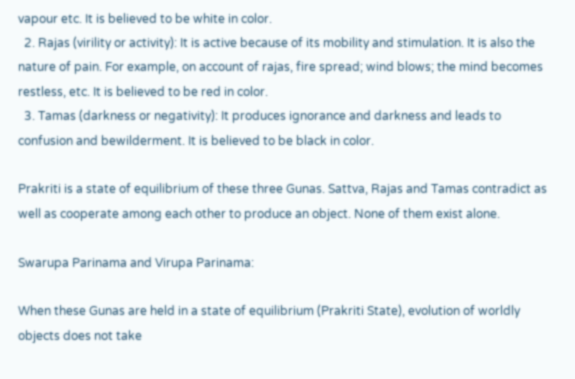vapour etc. It is believed to be white in color.
  2. Rajas (virility or activity): It is active because of its mobility and stimulation. It is also the nature of pain. For example, on account of rajas, fire spread; wind blows; the mind becomes restless, etc. It is believed to be red in color.
  3. Tamas (darkness or negativity): It produces ignorance and darkness and leads to confusion and bewilderment. It is believed to be black in color.

Prakriti is a state of equilibrium of these three Gunas. Sattva, Rajas and Tamas contradict as well as cooperate among each other to produce an object. None of them exist alone.

Swarupa Parinama and Virupa Parinama:

When these Gunas are held in a state of equilibrium (Prakriti State), evolution of worldly objects does not take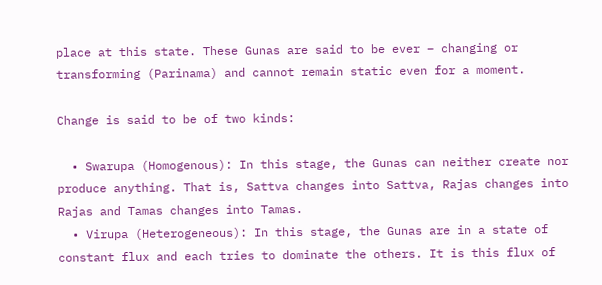place at this state. These Gunas are said to be ever – changing or transforming (Parinama) and cannot remain static even for a moment.

Change is said to be of two kinds:

  • Swarupa (Homogenous): In this stage, the Gunas can neither create nor produce anything. That is, Sattva changes into Sattva, Rajas changes into Rajas and Tamas changes into Tamas.
  • Virupa (Heterogeneous): In this stage, the Gunas are in a state of constant flux and each tries to dominate the others. It is this flux of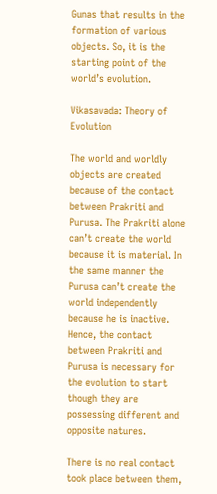Gunas that results in the formation of various objects. So, it is the starting point of the world’s evolution.

Vikasavada: Theory of Evolution

The world and worldly objects are created because of the contact between Prakriti and Purusa. The Prakriti alone can’t create the world because it is material. In the same manner the Purusa can’t create the world independently because he is inactive. Hence, the contact between Prakriti and Purusa is necessary for the evolution to start though they are possessing different and opposite natures.

There is no real contact took place between them,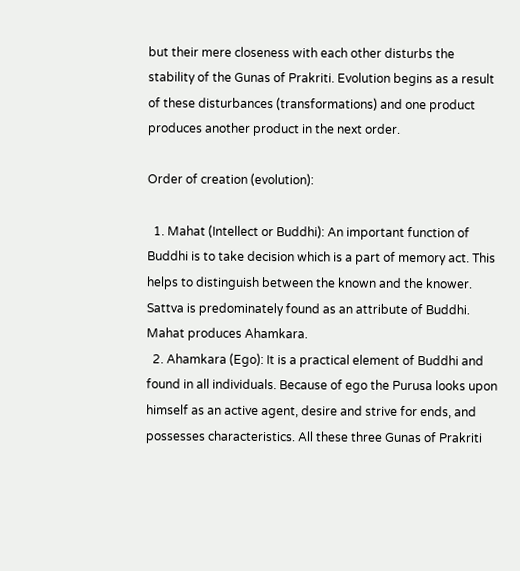but their mere closeness with each other disturbs the stability of the Gunas of Prakriti. Evolution begins as a result of these disturbances (transformations) and one product produces another product in the next order.

Order of creation (evolution):

  1. Mahat (Intellect or Buddhi): An important function of Buddhi is to take decision which is a part of memory act. This helps to distinguish between the known and the knower. Sattva is predominately found as an attribute of Buddhi. Mahat produces Ahamkara.
  2. Ahamkara (Ego): It is a practical element of Buddhi and found in all individuals. Because of ego the Purusa looks upon himself as an active agent, desire and strive for ends, and possesses characteristics. All these three Gunas of Prakriti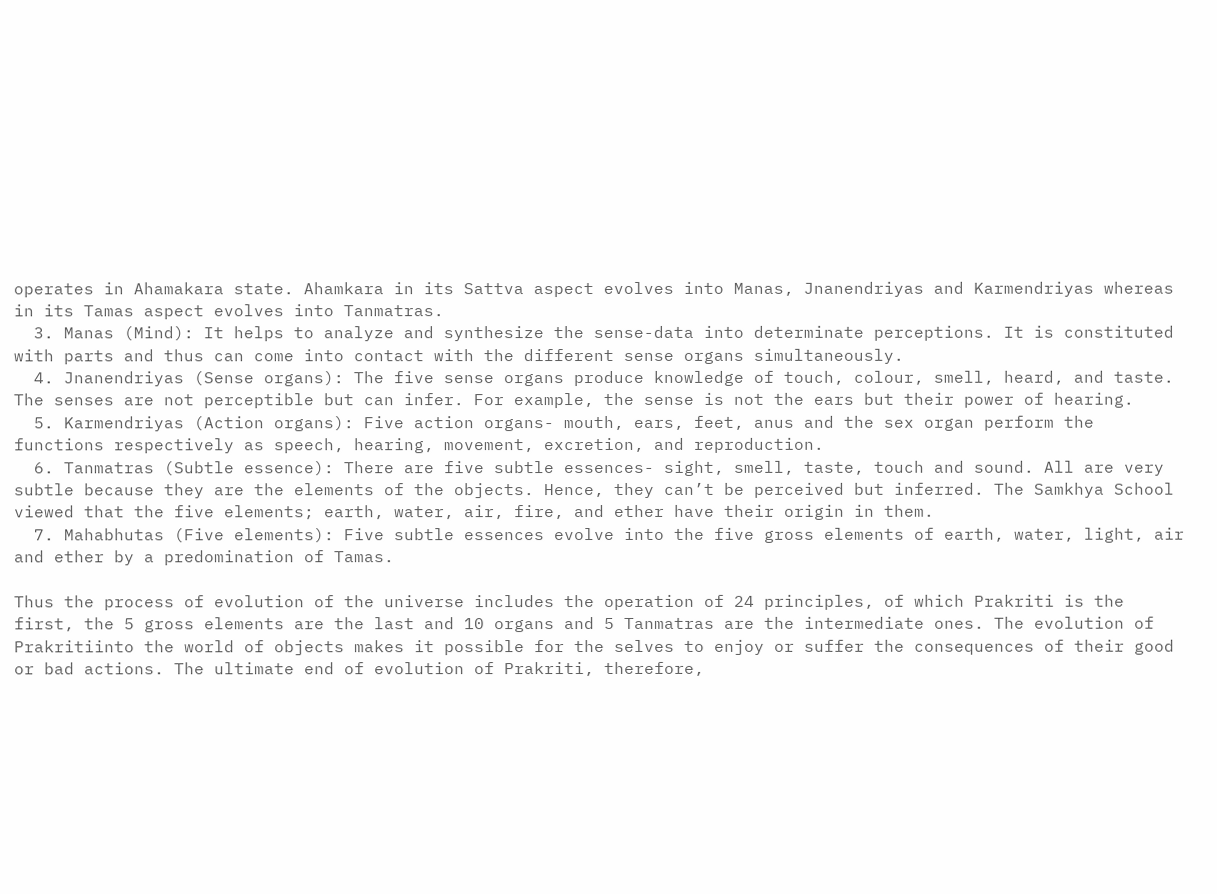operates in Ahamakara state. Ahamkara in its Sattva aspect evolves into Manas, Jnanendriyas and Karmendriyas whereas in its Tamas aspect evolves into Tanmatras.
  3. Manas (Mind): It helps to analyze and synthesize the sense-data into determinate perceptions. It is constituted with parts and thus can come into contact with the different sense organs simultaneously.
  4. Jnanendriyas (Sense organs): The five sense organs produce knowledge of touch, colour, smell, heard, and taste. The senses are not perceptible but can infer. For example, the sense is not the ears but their power of hearing.
  5. Karmendriyas (Action organs): Five action organs- mouth, ears, feet, anus and the sex organ perform the functions respectively as speech, hearing, movement, excretion, and reproduction.
  6. Tanmatras (Subtle essence): There are five subtle essences- sight, smell, taste, touch and sound. All are very subtle because they are the elements of the objects. Hence, they can’t be perceived but inferred. The Samkhya School viewed that the five elements; earth, water, air, fire, and ether have their origin in them.
  7. Mahabhutas (Five elements): Five subtle essences evolve into the five gross elements of earth, water, light, air and ether by a predomination of Tamas.

Thus the process of evolution of the universe includes the operation of 24 principles, of which Prakriti is the first, the 5 gross elements are the last and 10 organs and 5 Tanmatras are the intermediate ones. The evolution of Prakritiinto the world of objects makes it possible for the selves to enjoy or suffer the consequences of their good or bad actions. The ultimate end of evolution of Prakriti, therefore,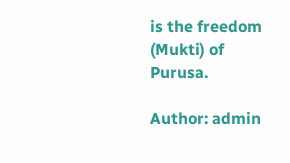is the freedom (Mukti) of Purusa.

Author: admin